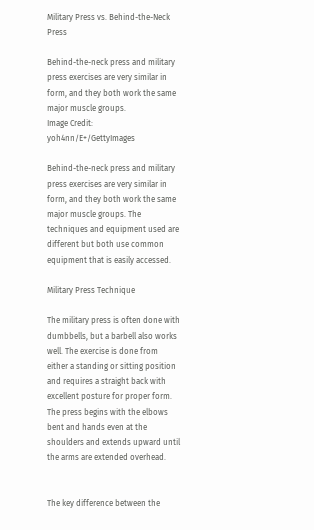Military Press vs. Behind-the-Neck Press

Behind-the-neck press and military press exercises are very similar in form, and they both work the same major muscle groups.
Image Credit: yoh4nn/E+/GettyImages

Behind-the-neck press and military press exercises are very similar in form, and they both work the same major muscle groups. The techniques and equipment used are different but both use common equipment that is easily accessed.

Military Press Technique

The military press is often done with dumbbells, but a barbell also works well. The exercise is done from either a standing or sitting position and requires a straight back with excellent posture for proper form. The press begins with the elbows bent and hands even at the shoulders and extends upward until the arms are extended overhead.


The key difference between the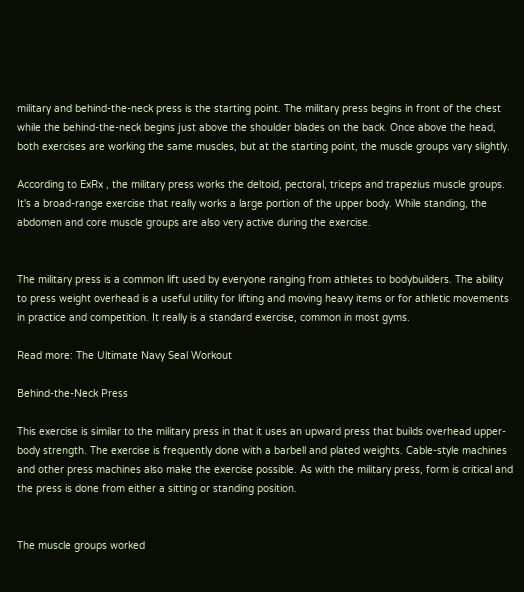military and behind-the-neck press is the starting point. The military press begins in front of the chest while the behind-the-neck begins just above the shoulder blades on the back. Once above the head, both exercises are working the same muscles, but at the starting point, the muscle groups vary slightly.

According to ExRx , the military press works the deltoid, pectoral, triceps and trapezius muscle groups. It's a broad-range exercise that really works a large portion of the upper body. While standing, the abdomen and core muscle groups are also very active during the exercise.


The military press is a common lift used by everyone ranging from athletes to bodybuilders. The ability to press weight overhead is a useful utility for lifting and moving heavy items or for athletic movements in practice and competition. It really is a standard exercise, common in most gyms.

Read more: The Ultimate Navy Seal Workout

Behind-the-Neck Press

This exercise is similar to the military press in that it uses an upward press that builds overhead upper-body strength. The exercise is frequently done with a barbell and plated weights. Cable-style machines and other press machines also make the exercise possible. As with the military press, form is critical and the press is done from either a sitting or standing position.


The muscle groups worked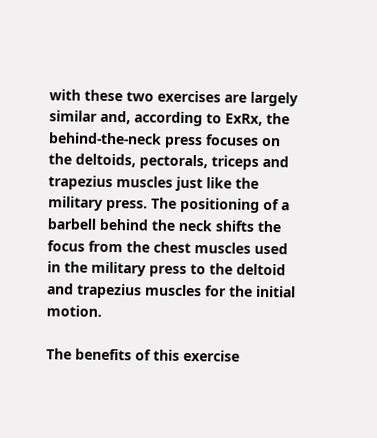with these two exercises are largely similar and, according to ExRx, the behind-the-neck press focuses on the deltoids, pectorals, triceps and trapezius muscles just like the military press. The positioning of a barbell behind the neck shifts the focus from the chest muscles used in the military press to the deltoid and trapezius muscles for the initial motion.

The benefits of this exercise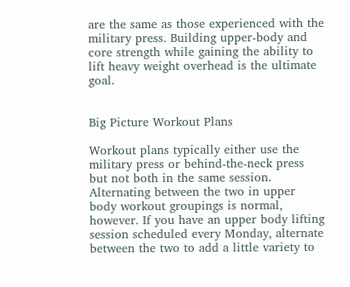are the same as those experienced with the military press. Building upper-body and core strength while gaining the ability to lift heavy weight overhead is the ultimate goal.


Big Picture Workout Plans

Workout plans typically either use the military press or behind-the-neck press but not both in the same session. Alternating between the two in upper body workout groupings is normal, however. If you have an upper body lifting session scheduled every Monday, alternate between the two to add a little variety to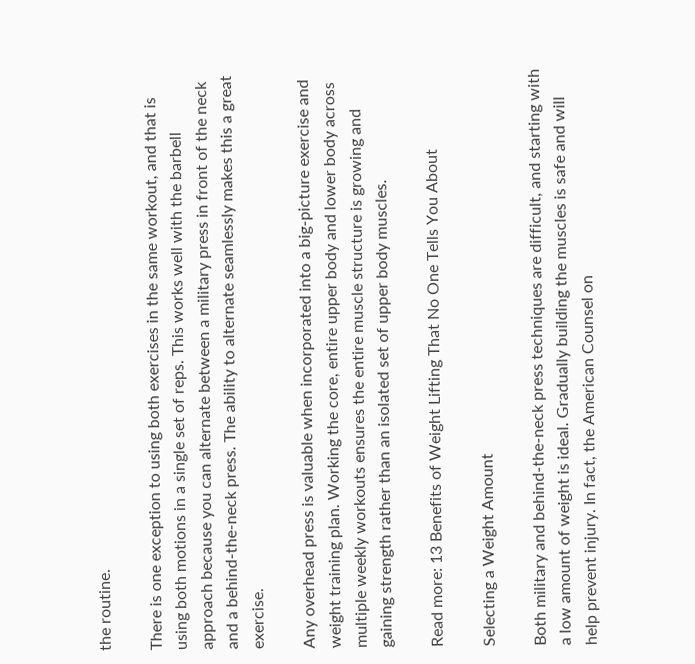the routine.

There is one exception to using both exercises in the same workout, and that is using both motions in a single set of reps. This works well with the barbell approach because you can alternate between a military press in front of the neck and a behind-the-neck press. The ability to alternate seamlessly makes this a great exercise.

Any overhead press is valuable when incorporated into a big-picture exercise and weight training plan. Working the core, entire upper body and lower body across multiple weekly workouts ensures the entire muscle structure is growing and gaining strength rather than an isolated set of upper body muscles.

Read more: 13 Benefits of Weight Lifting That No One Tells You About

Selecting a Weight Amount

Both military and behind-the-neck press techniques are difficult, and starting with a low amount of weight is ideal. Gradually building the muscles is safe and will help prevent injury. In fact, the American Counsel on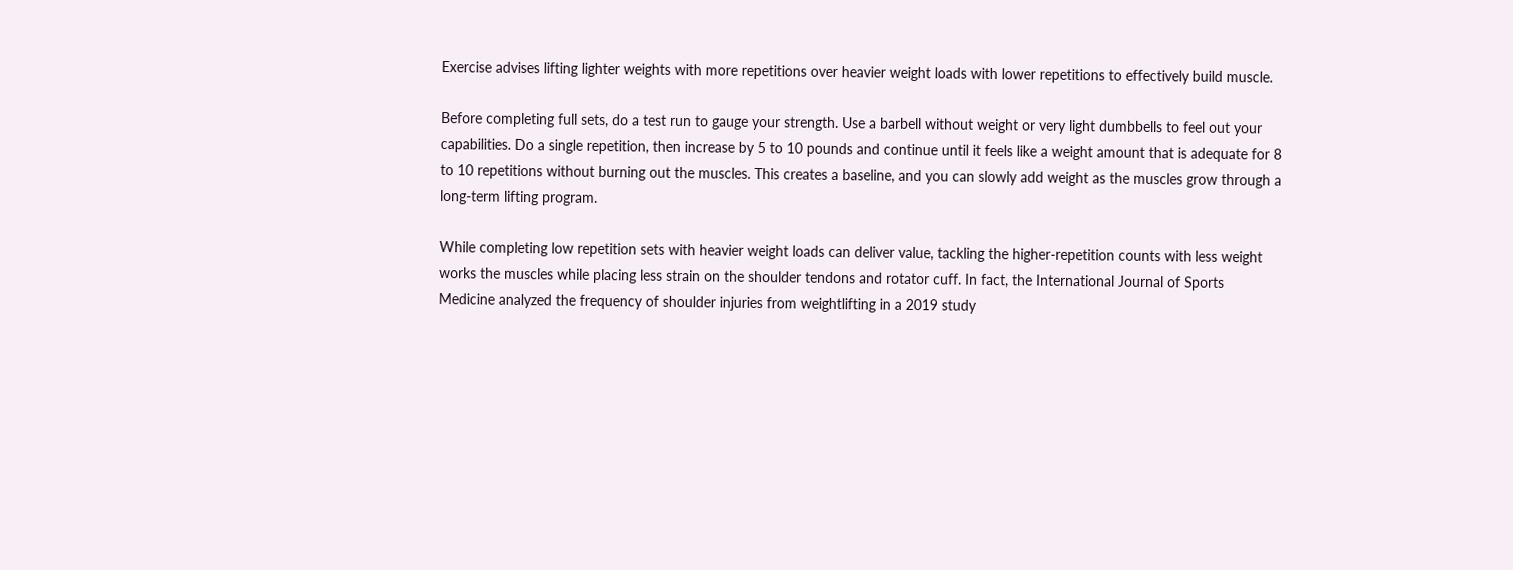Exercise advises lifting lighter weights with more repetitions over heavier weight loads with lower repetitions to effectively build muscle.

Before completing full sets, do a test run to gauge your strength. Use a barbell without weight or very light dumbbells to feel out your capabilities. Do a single repetition, then increase by 5 to 10 pounds and continue until it feels like a weight amount that is adequate for 8 to 10 repetitions without burning out the muscles. This creates a baseline, and you can slowly add weight as the muscles grow through a long-term lifting program.

While completing low repetition sets with heavier weight loads can deliver value, tackling the higher-repetition counts with less weight works the muscles while placing less strain on the shoulder tendons and rotator cuff. In fact, the International Journal of Sports Medicine analyzed the frequency of shoulder injuries from weightlifting in a 2019 study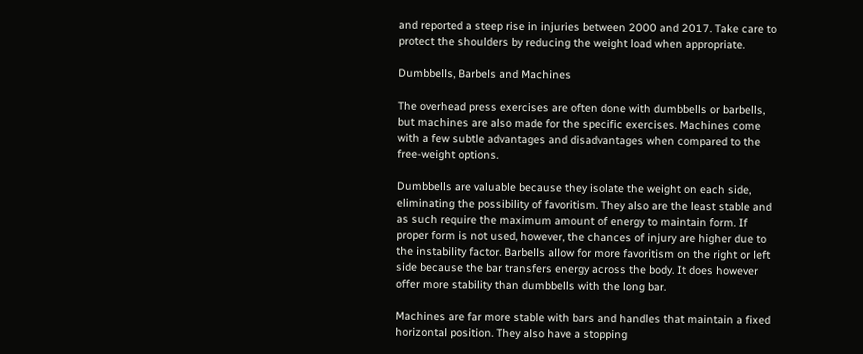and reported a steep rise in injuries between 2000 and 2017. Take care to protect the shoulders by reducing the weight load when appropriate.

Dumbbells, Barbels and Machines

The overhead press exercises are often done with dumbbells or barbells, but machines are also made for the specific exercises. Machines come with a few subtle advantages and disadvantages when compared to the free-weight options.

Dumbbells are valuable because they isolate the weight on each side, eliminating the possibility of favoritism. They also are the least stable and as such require the maximum amount of energy to maintain form. If proper form is not used, however, the chances of injury are higher due to the instability factor. Barbells allow for more favoritism on the right or left side because the bar transfers energy across the body. It does however offer more stability than dumbbells with the long bar.

Machines are far more stable with bars and handles that maintain a fixed horizontal position. They also have a stopping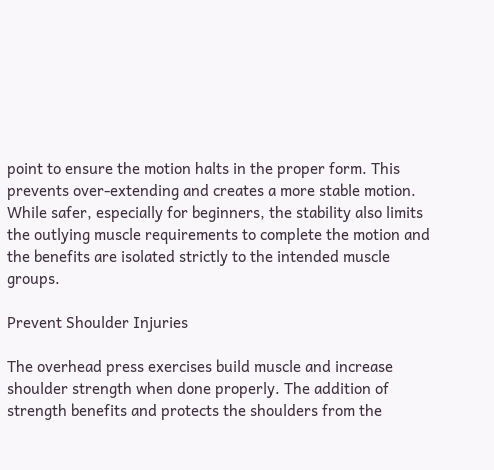point to ensure the motion halts in the proper form. This prevents over-extending and creates a more stable motion. While safer, especially for beginners, the stability also limits the outlying muscle requirements to complete the motion and the benefits are isolated strictly to the intended muscle groups.

Prevent Shoulder Injuries

The overhead press exercises build muscle and increase shoulder strength when done properly. The addition of strength benefits and protects the shoulders from the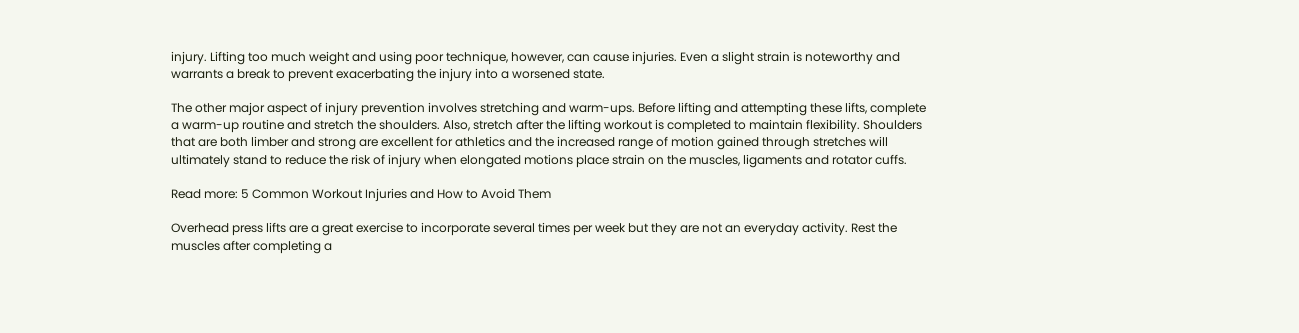injury. Lifting too much weight and using poor technique, however, can cause injuries. Even a slight strain is noteworthy and warrants a break to prevent exacerbating the injury into a worsened state.

The other major aspect of injury prevention involves stretching and warm-ups. Before lifting and attempting these lifts, complete a warm-up routine and stretch the shoulders. Also, stretch after the lifting workout is completed to maintain flexibility. Shoulders that are both limber and strong are excellent for athletics and the increased range of motion gained through stretches will ultimately stand to reduce the risk of injury when elongated motions place strain on the muscles, ligaments and rotator cuffs.

Read more: 5 Common Workout Injuries and How to Avoid Them

Overhead press lifts are a great exercise to incorporate several times per week but they are not an everyday activity. Rest the muscles after completing a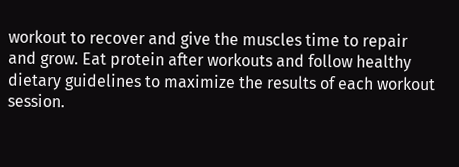workout to recover and give the muscles time to repair and grow. Eat protein after workouts and follow healthy dietary guidelines to maximize the results of each workout session.